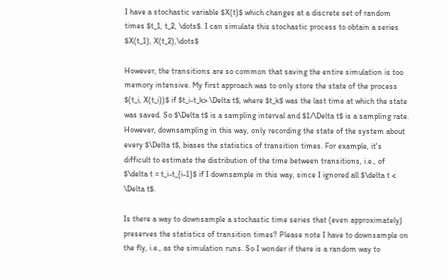I have a stochastic variable $X(t)$ which changes at a discrete set of random times $t_1, t_2, \dots$. I can simulate this stochastic process to obtain a series $X(t_1), X(t_2),\dots$

However, the transitions are so common that saving the entire simulation is too memory intensive. My first approach was to only store the state of the process $(t_i, X(t_i))$ if $t_i-t_k> \Delta t$, where $t_k$ was the last time at which the state was saved. So $\Delta t$ is a sampling interval and $1/\Delta t$ is a sampling rate. However, downsampling in this way, only recording the state of the system about every $\Delta t$, biases the statistics of transition times. For example, it's difficult to estimate the distribution of the time between transitions, i.e., of $\delta t = t_i-t_{i-1}$ if I downsample in this way, since I ignored all $\delta t < \Delta t$.

Is there a way to downsample a stochastic time series that (even approximately) preserves the statistics of transition times? Please note I have to downsample on the fly, i.e., as the simulation runs. So I wonder if there is a random way to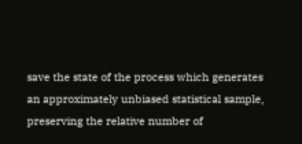save the state of the process which generates an approximately unbiased statistical sample, preserving the relative number of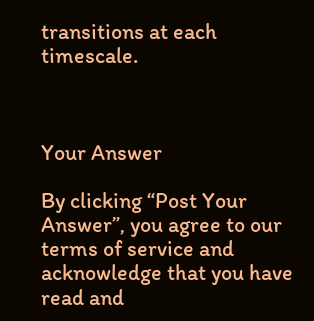transitions at each timescale.



Your Answer

By clicking “Post Your Answer”, you agree to our terms of service and acknowledge that you have read and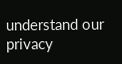understand our privacy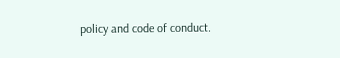policy and code of conduct.